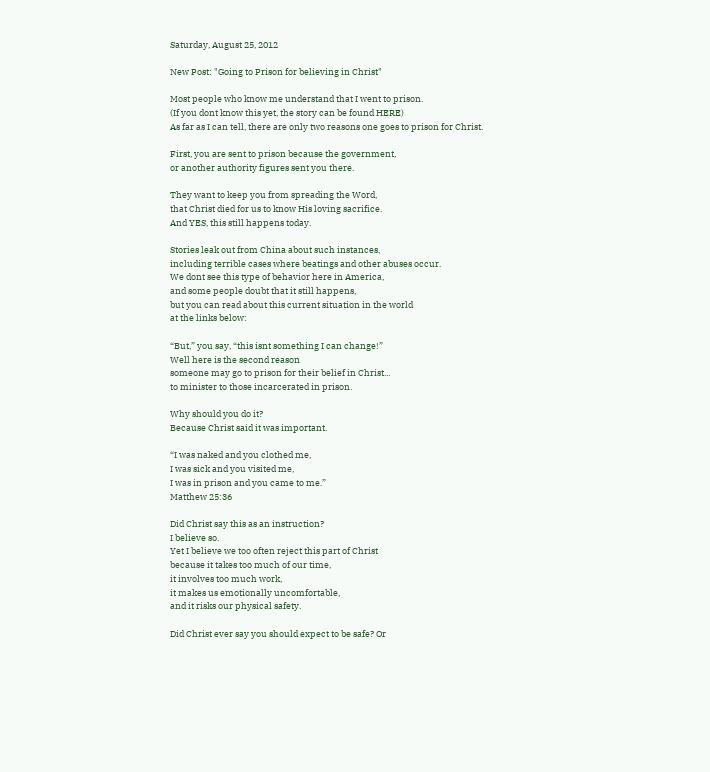Saturday, August 25, 2012

New Post: "Going to Prison for believing in Christ"

Most people who know me understand that I went to prison.
(If you dont know this yet, the story can be found HERE)
As far as I can tell, there are only two reasons one goes to prison for Christ.

First, you are sent to prison because the government,
or another authority figures sent you there.

They want to keep you from spreading the Word,
that Christ died for us to know His loving sacrifice.
And YES, this still happens today.

Stories leak out from China about such instances,
including terrible cases where beatings and other abuses occur.
We dont see this type of behavior here in America,
and some people doubt that it still happens,
but you can read about this current situation in the world
at the links below:

“But,” you say, “this isnt something I can change!”
Well here is the second reason
someone may go to prison for their belief in Christ...
to minister to those incarcerated in prison.

Why should you do it?
Because Christ said it was important.

“I was naked and you clothed me,
I was sick and you visited me,
I was in prison and you came to me.”
Matthew 25:36

Did Christ say this as an instruction?
I believe so.
Yet I believe we too often reject this part of Christ
because it takes too much of our time,
it involves too much work,
it makes us emotionally uncomfortable,
and it risks our physical safety.

Did Christ ever say you should expect to be safe? Or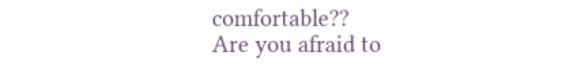comfortable??
Are you afraid to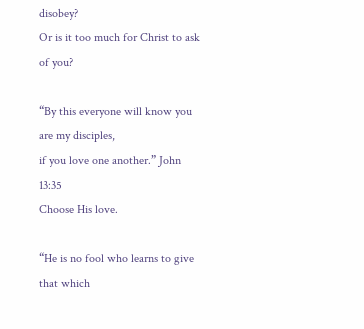disobey?
Or is it too much for Christ to ask of you?

“By this everyone will know you are my disciples,
if you love one another.” John 13:35
Choose His love.

“He is no fool who learns to give that which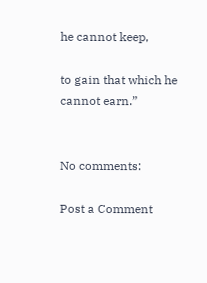he cannot keep,

to gain that which he cannot earn.”


No comments:

Post a Comment